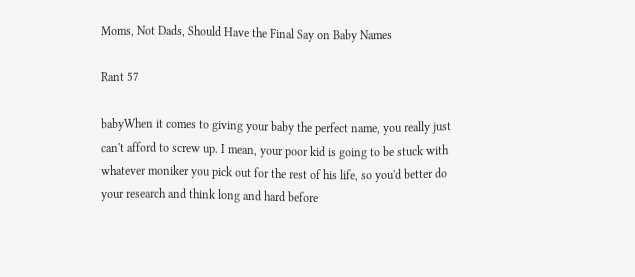Moms, Not Dads, Should Have the Final Say on Baby Names

Rant 57

babyWhen it comes to giving your baby the perfect name, you really just can't afford to screw up. I mean, your poor kid is going to be stuck with whatever moniker you pick out for the rest of his life, so you'd better do your research and think long and hard before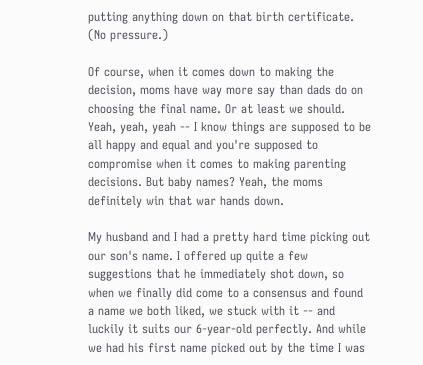putting anything down on that birth certificate. (No pressure.)

Of course, when it comes down to making the decision, moms have way more say than dads do on choosing the final name. Or at least we should. Yeah, yeah, yeah -- I know things are supposed to be all happy and equal and you're supposed to compromise when it comes to making parenting decisions. But baby names? Yeah, the moms definitely win that war hands down.

My husband and I had a pretty hard time picking out our son's name. I offered up quite a few suggestions that he immediately shot down, so when we finally did come to a consensus and found a name we both liked, we stuck with it -- and luckily it suits our 6-year-old perfectly. And while we had his first name picked out by the time I was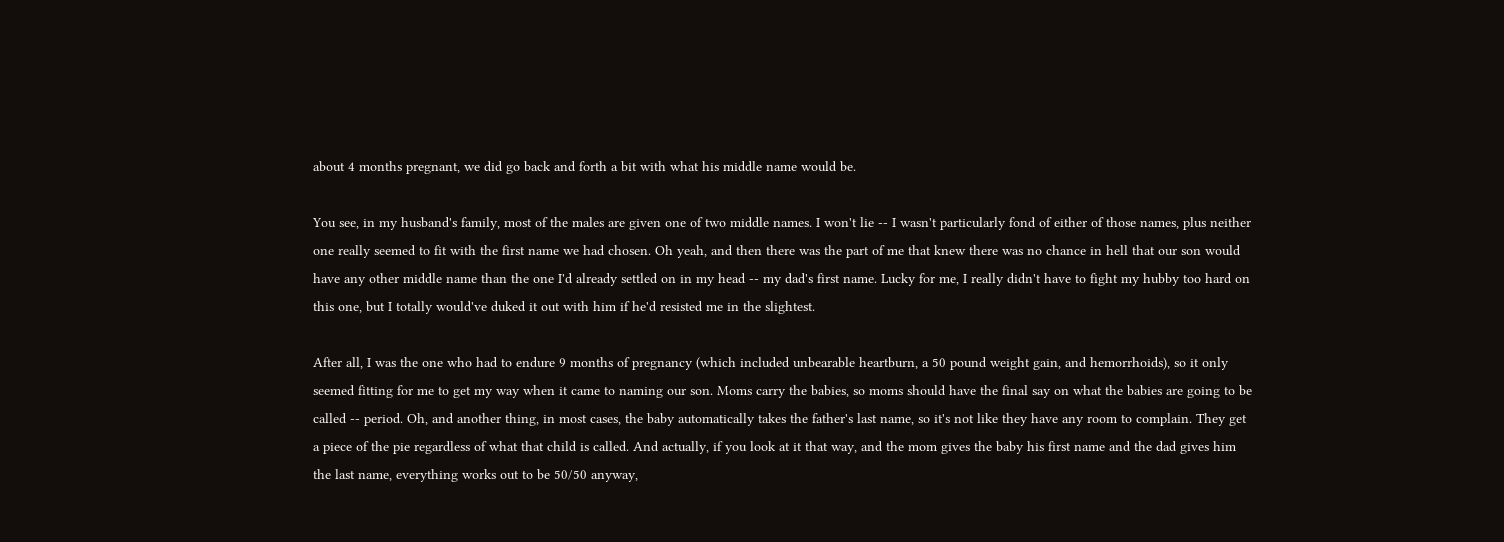about 4 months pregnant, we did go back and forth a bit with what his middle name would be.

You see, in my husband's family, most of the males are given one of two middle names. I won't lie -- I wasn't particularly fond of either of those names, plus neither one really seemed to fit with the first name we had chosen. Oh yeah, and then there was the part of me that knew there was no chance in hell that our son would have any other middle name than the one I'd already settled on in my head -- my dad's first name. Lucky for me, I really didn't have to fight my hubby too hard on this one, but I totally would've duked it out with him if he'd resisted me in the slightest.

After all, I was the one who had to endure 9 months of pregnancy (which included unbearable heartburn, a 50 pound weight gain, and hemorrhoids), so it only seemed fitting for me to get my way when it came to naming our son. Moms carry the babies, so moms should have the final say on what the babies are going to be called -- period. Oh, and another thing, in most cases, the baby automatically takes the father's last name, so it's not like they have any room to complain. They get a piece of the pie regardless of what that child is called. And actually, if you look at it that way, and the mom gives the baby his first name and the dad gives him the last name, everything works out to be 50/50 anyway,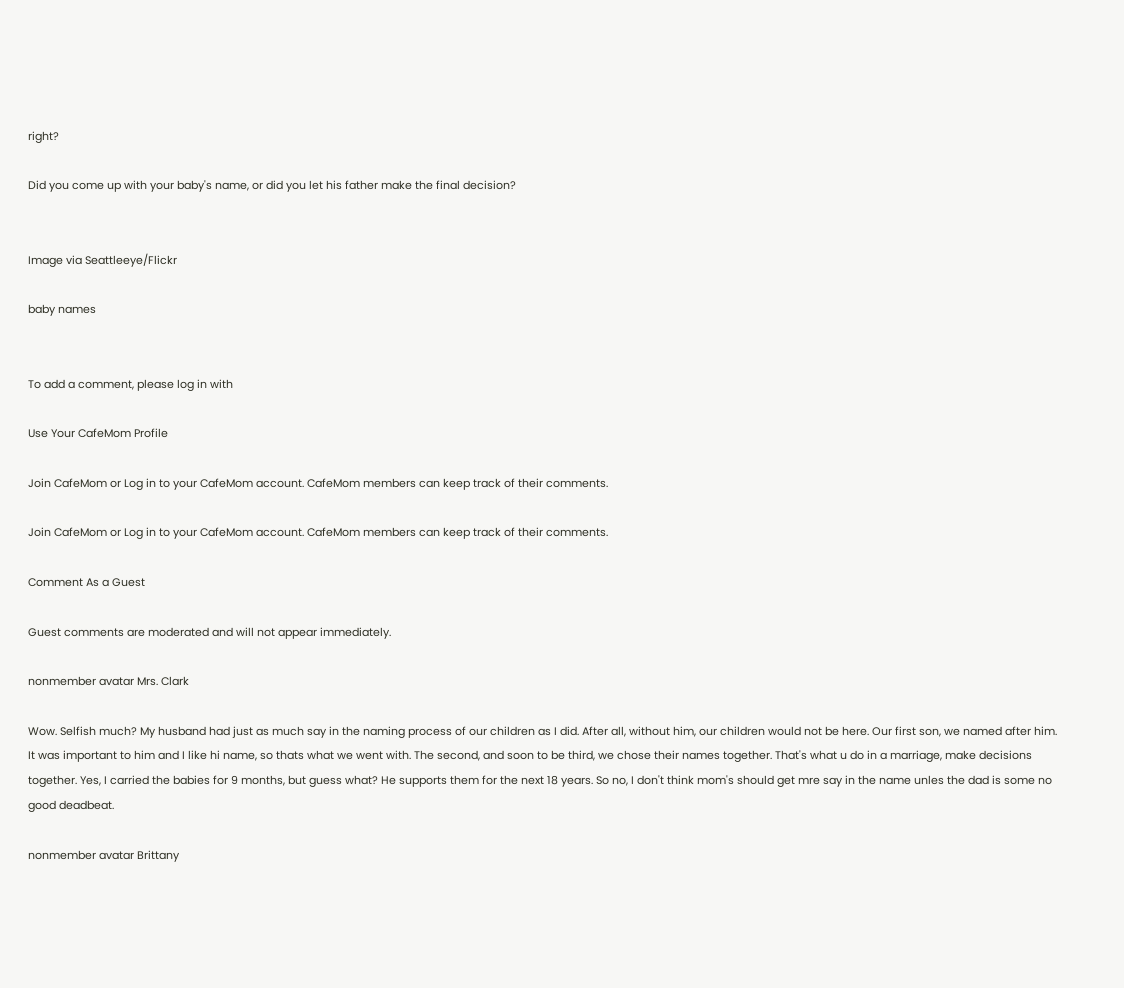right?

Did you come up with your baby's name, or did you let his father make the final decision?


Image via Seattleeye/Flickr

baby names


To add a comment, please log in with

Use Your CafeMom Profile

Join CafeMom or Log in to your CafeMom account. CafeMom members can keep track of their comments.

Join CafeMom or Log in to your CafeMom account. CafeMom members can keep track of their comments.

Comment As a Guest

Guest comments are moderated and will not appear immediately.

nonmember avatar Mrs. Clark

Wow. Selfish much? My husband had just as much say in the naming process of our children as I did. After all, without him, our children would not be here. Our first son, we named after him. It was important to him and I like hi name, so thats what we went with. The second, and soon to be third, we chose their names together. That's what u do in a marriage, make decisions together. Yes, I carried the babies for 9 months, but guess what? He supports them for the next 18 years. So no, I don't think mom's should get mre say in the name unles the dad is some no good deadbeat.

nonmember avatar Brittany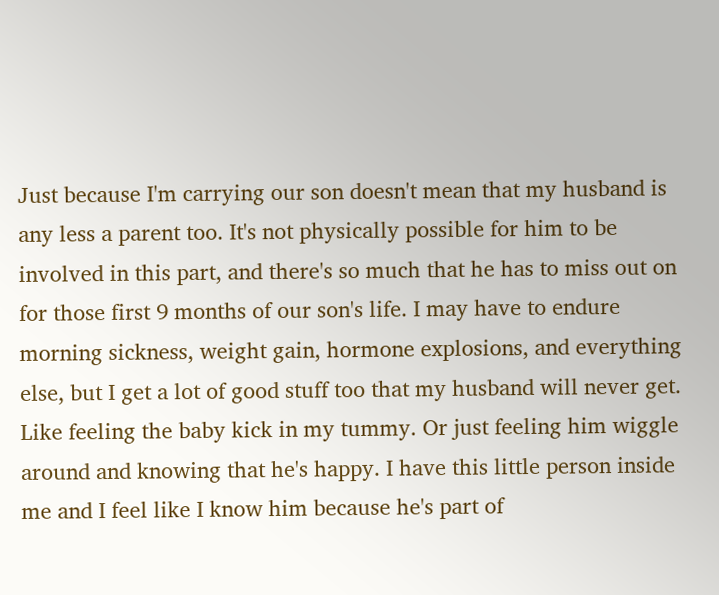Just because I'm carrying our son doesn't mean that my husband is any less a parent too. It's not physically possible for him to be involved in this part, and there's so much that he has to miss out on for those first 9 months of our son's life. I may have to endure morning sickness, weight gain, hormone explosions, and everything else, but I get a lot of good stuff too that my husband will never get. Like feeling the baby kick in my tummy. Or just feeling him wiggle around and knowing that he's happy. I have this little person inside me and I feel like I know him because he's part of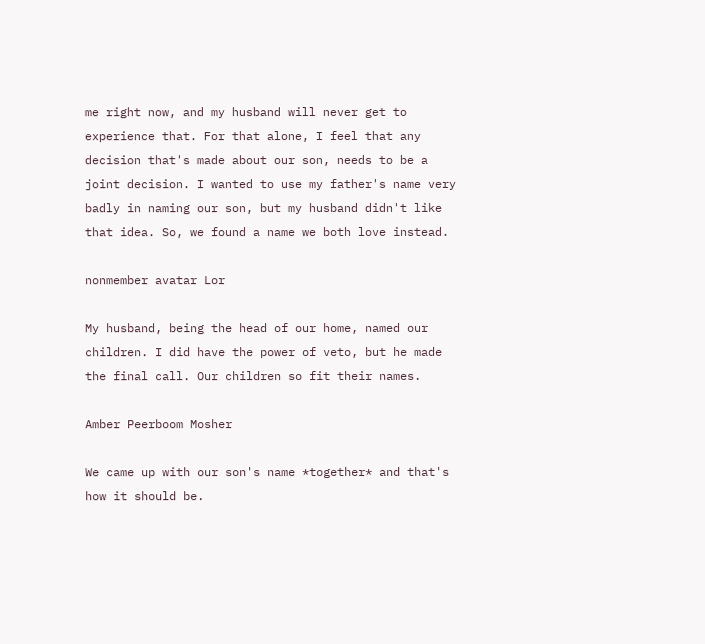me right now, and my husband will never get to experience that. For that alone, I feel that any decision that's made about our son, needs to be a joint decision. I wanted to use my father's name very badly in naming our son, but my husband didn't like that idea. So, we found a name we both love instead.

nonmember avatar Lor

My husband, being the head of our home, named our children. I did have the power of veto, but he made the final call. Our children so fit their names.

Amber Peerboom Mosher

We came up with our son's name *together* and that's how it should be.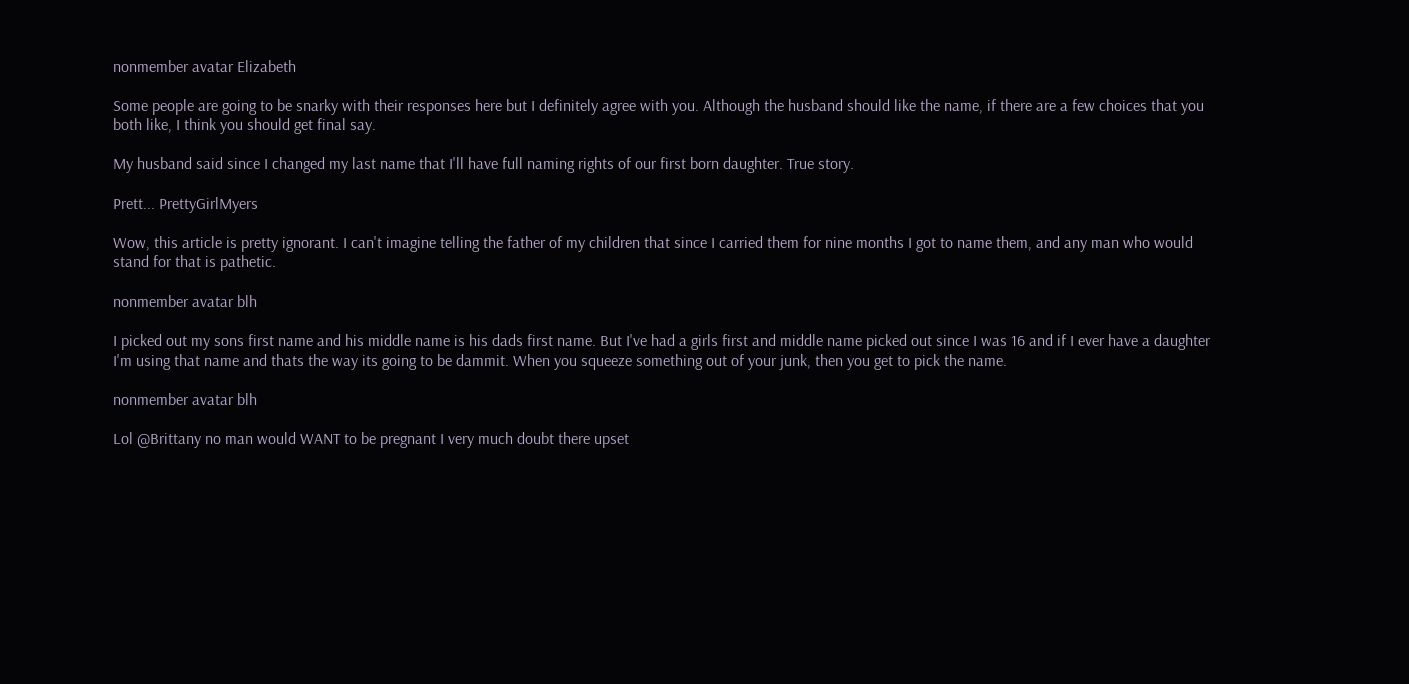nonmember avatar Elizabeth

Some people are going to be snarky with their responses here but I definitely agree with you. Although the husband should like the name, if there are a few choices that you both like, I think you should get final say.

My husband said since I changed my last name that I'll have full naming rights of our first born daughter. True story.

Prett... PrettyGirlMyers

Wow, this article is pretty ignorant. I can't imagine telling the father of my children that since I carried them for nine months I got to name them, and any man who would stand for that is pathetic.

nonmember avatar blh

I picked out my sons first name and his middle name is his dads first name. But I've had a girls first and middle name picked out since I was 16 and if I ever have a daughter I'm using that name and thats the way its going to be dammit. When you squeeze something out of your junk, then you get to pick the name.

nonmember avatar blh

Lol @Brittany no man would WANT to be pregnant I very much doubt there upset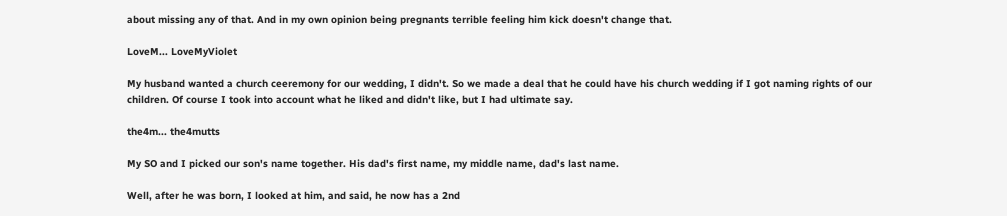about missing any of that. And in my own opinion being pregnants terrible feeling him kick doesn't change that.

LoveM... LoveMyViolet

My husband wanted a church ceeremony for our wedding, I didn't. So we made a deal that he could have his church wedding if I got naming rights of our children. Of course I took into account what he liked and didn't like, but I had ultimate say.

the4m... the4mutts

My SO and I picked our son's name together. His dad's first name, my middle name, dad's last name.

Well, after he was born, I looked at him, and said, he now has a 2nd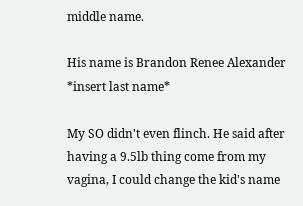middle name.

His name is Brandon Renee Alexander *insert last name*

My SO didn't even flinch. He said after having a 9.5lb thing come from my vagina, I could change the kid's name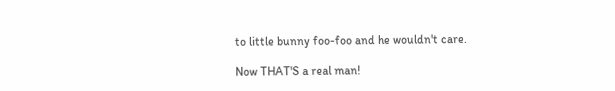to little bunny foo-foo and he wouldn't care.

Now THAT'S a real man!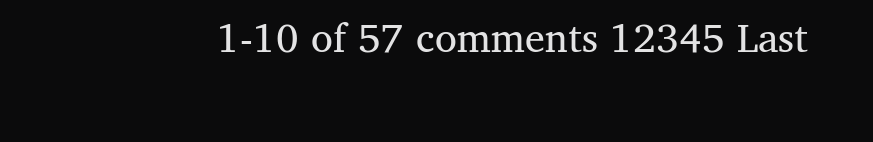1-10 of 57 comments 12345 Last